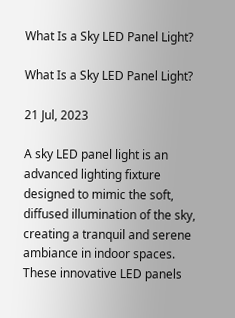What Is a Sky LED Panel Light?

What Is a Sky LED Panel Light?

21 Jul, 2023

A sky LED panel light is an advanced lighting fixture designed to mimic the soft, diffused illumination of the sky, creating a tranquil and serene ambiance in indoor spaces. These innovative LED panels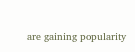are gaining popularity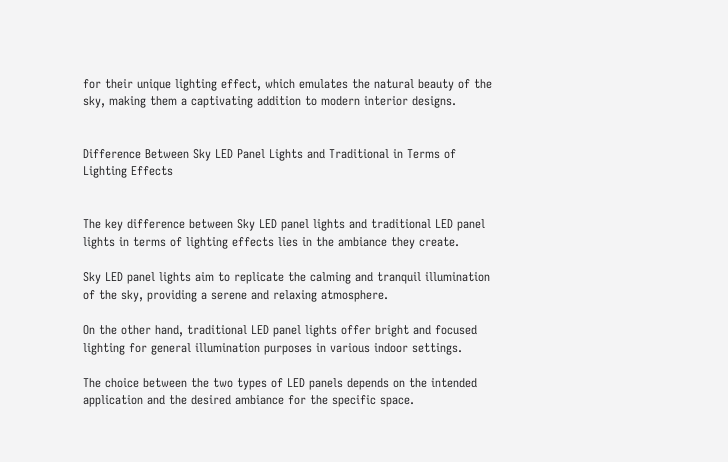for their unique lighting effect, which emulates the natural beauty of the sky, making them a captivating addition to modern interior designs.


Difference Between Sky LED Panel Lights and Traditional in Terms of Lighting Effects


The key difference between Sky LED panel lights and traditional LED panel lights in terms of lighting effects lies in the ambiance they create.

Sky LED panel lights aim to replicate the calming and tranquil illumination of the sky, providing a serene and relaxing atmosphere.

On the other hand, traditional LED panel lights offer bright and focused lighting for general illumination purposes in various indoor settings.

The choice between the two types of LED panels depends on the intended application and the desired ambiance for the specific space.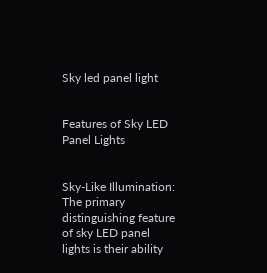Sky led panel light


Features of Sky LED Panel Lights


Sky-Like Illumination: The primary distinguishing feature of sky LED panel lights is their ability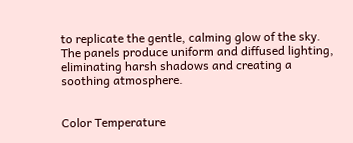to replicate the gentle, calming glow of the sky. The panels produce uniform and diffused lighting, eliminating harsh shadows and creating a soothing atmosphere.


Color Temperature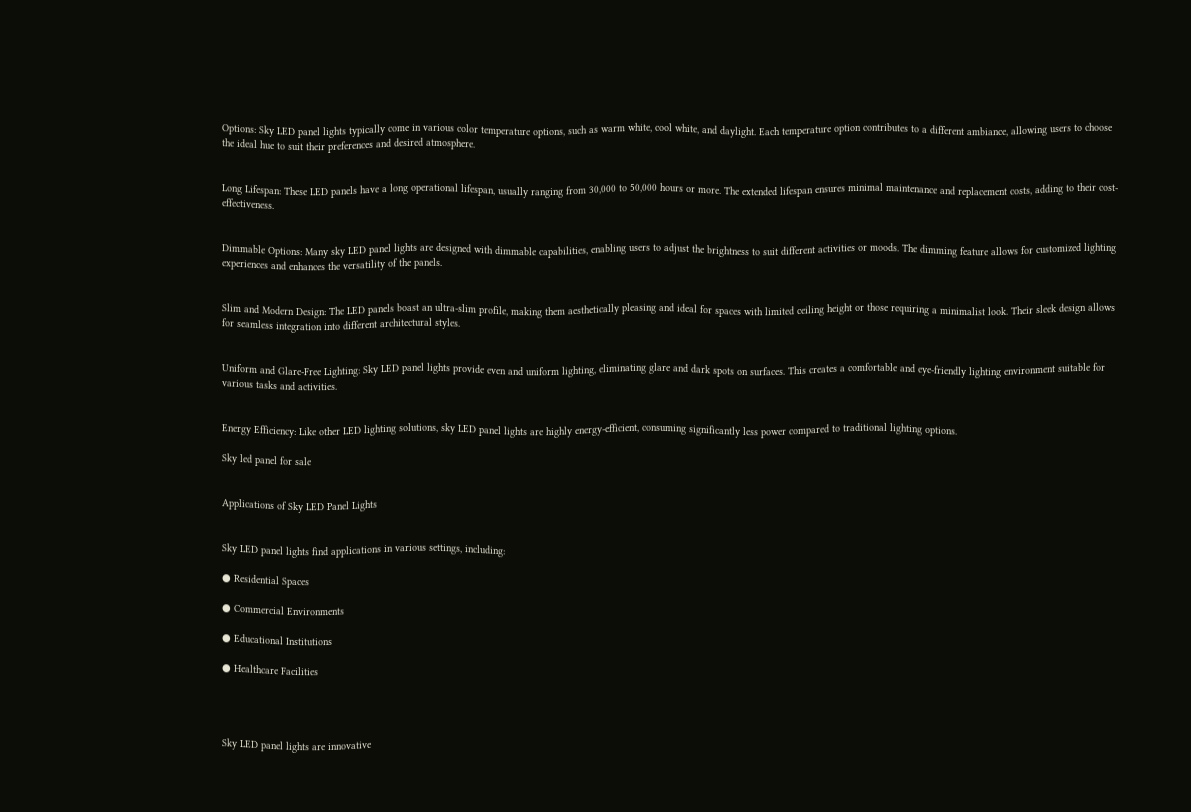Options: Sky LED panel lights typically come in various color temperature options, such as warm white, cool white, and daylight. Each temperature option contributes to a different ambiance, allowing users to choose the ideal hue to suit their preferences and desired atmosphere.


Long Lifespan: These LED panels have a long operational lifespan, usually ranging from 30,000 to 50,000 hours or more. The extended lifespan ensures minimal maintenance and replacement costs, adding to their cost-effectiveness.


Dimmable Options: Many sky LED panel lights are designed with dimmable capabilities, enabling users to adjust the brightness to suit different activities or moods. The dimming feature allows for customized lighting experiences and enhances the versatility of the panels.


Slim and Modern Design: The LED panels boast an ultra-slim profile, making them aesthetically pleasing and ideal for spaces with limited ceiling height or those requiring a minimalist look. Their sleek design allows for seamless integration into different architectural styles.


Uniform and Glare-Free Lighting: Sky LED panel lights provide even and uniform lighting, eliminating glare and dark spots on surfaces. This creates a comfortable and eye-friendly lighting environment suitable for various tasks and activities.


Energy Efficiency: Like other LED lighting solutions, sky LED panel lights are highly energy-efficient, consuming significantly less power compared to traditional lighting options.

Sky led panel for sale


Applications of Sky LED Panel Lights


Sky LED panel lights find applications in various settings, including:

● Residential Spaces

● Commercial Environments

● Educational Institutions

● Healthcare Facilities




Sky LED panel lights are innovative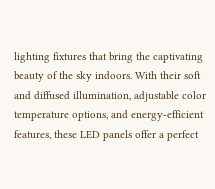lighting fixtures that bring the captivating beauty of the sky indoors. With their soft and diffused illumination, adjustable color temperature options, and energy-efficient features, these LED panels offer a perfect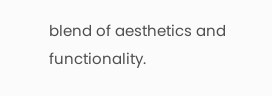blend of aesthetics and functionality.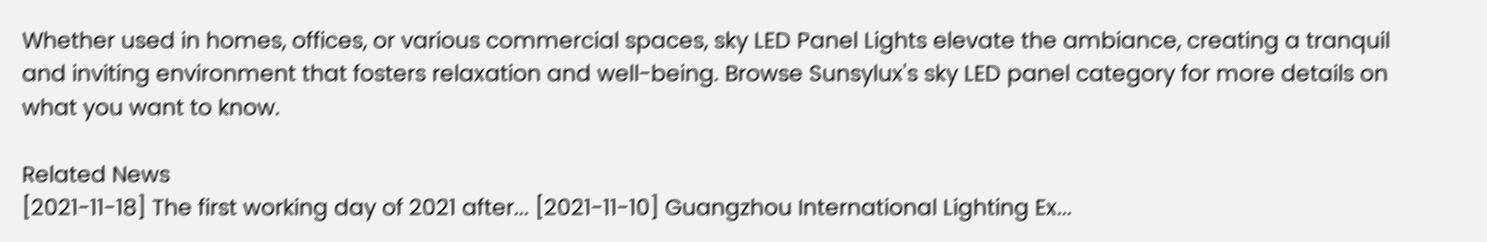Whether used in homes, offices, or various commercial spaces, sky LED Panel Lights elevate the ambiance, creating a tranquil and inviting environment that fosters relaxation and well-being. Browse Sunsylux's sky LED panel category for more details on what you want to know.

Related News
[2021-11-18] The first working day of 2021 after... [2021-11-10] Guangzhou International Lighting Ex...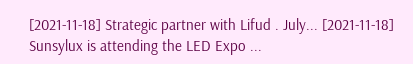[2021-11-18] Strategic partner with Lifud . July... [2021-11-18] Sunsylux is attending the LED Expo ...